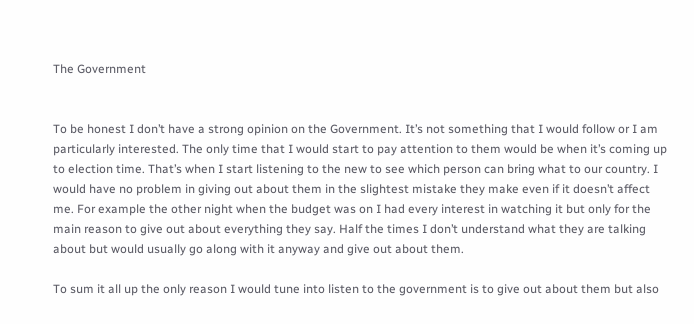The Government


To be honest I don’t have a strong opinion on the Government. It’s not something that I would follow or I am particularly interested. The only time that I would start to pay attention to them would be when it’s coming up to election time. That’s when I start listening to the new to see which person can bring what to our country. I would have no problem in giving out about them in the slightest mistake they make even if it doesn’t affect me. For example the other night when the budget was on I had every interest in watching it but only for the main reason to give out about everything they say. Half the times I don’t understand what they are talking about but would usually go along with it anyway and give out about them.

To sum it all up the only reason I would tune into listen to the government is to give out about them but also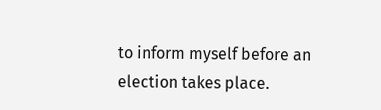to inform myself before an election takes place.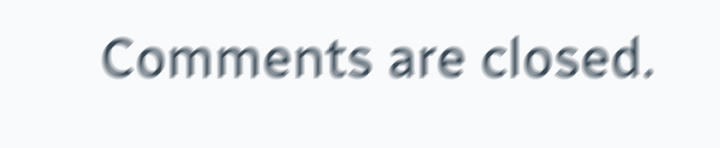Comments are closed.